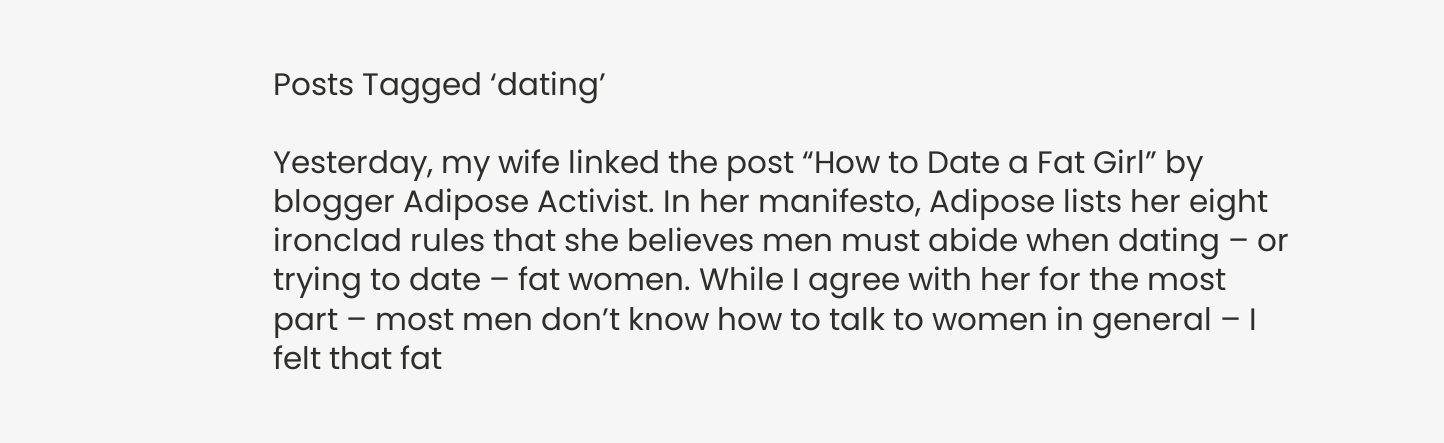Posts Tagged ‘dating’

Yesterday, my wife linked the post “How to Date a Fat Girl” by blogger Adipose Activist. In her manifesto, Adipose lists her eight ironclad rules that she believes men must abide when dating – or trying to date – fat women. While I agree with her for the most part – most men don’t know how to talk to women in general – I felt that fat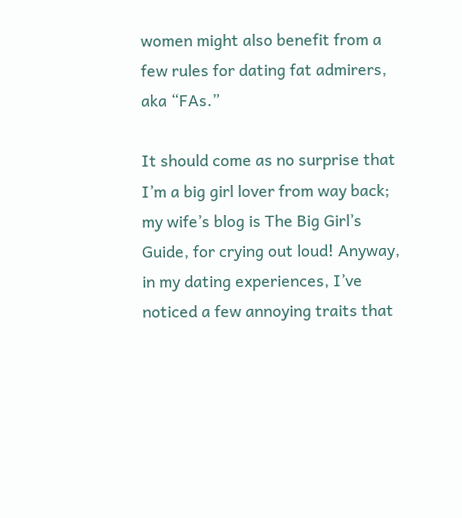women might also benefit from a few rules for dating fat admirers, aka “FAs.”

It should come as no surprise that I’m a big girl lover from way back; my wife’s blog is The Big Girl’s Guide, for crying out loud! Anyway, in my dating experiences, I’ve noticed a few annoying traits that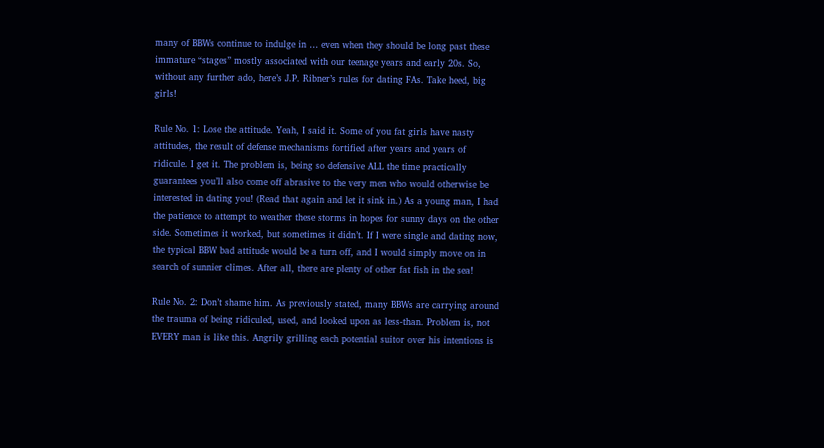many of BBWs continue to indulge in … even when they should be long past these immature “stages” mostly associated with our teenage years and early 20s. So, without any further ado, here’s J.P. Ribner’s rules for dating FAs. Take heed, big girls!

Rule No. 1: Lose the attitude. Yeah, I said it. Some of you fat girls have nasty attitudes, the result of defense mechanisms fortified after years and years of ridicule. I get it. The problem is, being so defensive ALL the time practically guarantees you’ll also come off abrasive to the very men who would otherwise be interested in dating you! (Read that again and let it sink in.) As a young man, I had the patience to attempt to weather these storms in hopes for sunny days on the other side. Sometimes it worked, but sometimes it didn’t. If I were single and dating now, the typical BBW bad attitude would be a turn off, and I would simply move on in search of sunnier climes. After all, there are plenty of other fat fish in the sea!

Rule No. 2: Don’t shame him. As previously stated, many BBWs are carrying around the trauma of being ridiculed, used, and looked upon as less-than. Problem is, not EVERY man is like this. Angrily grilling each potential suitor over his intentions is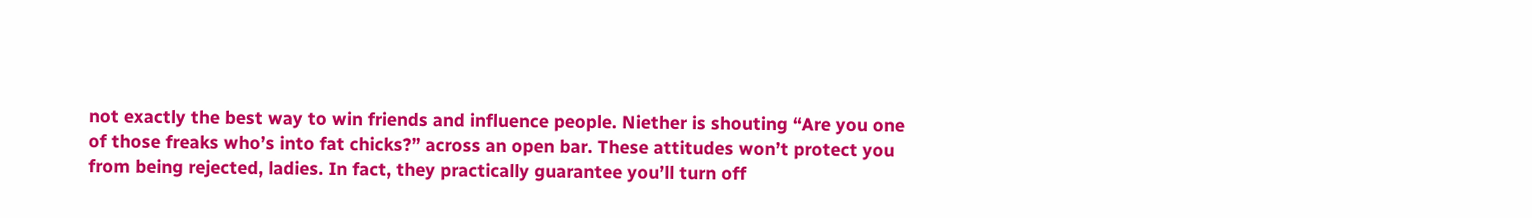not exactly the best way to win friends and influence people. Niether is shouting “Are you one of those freaks who’s into fat chicks?” across an open bar. These attitudes won’t protect you from being rejected, ladies. In fact, they practically guarantee you’ll turn off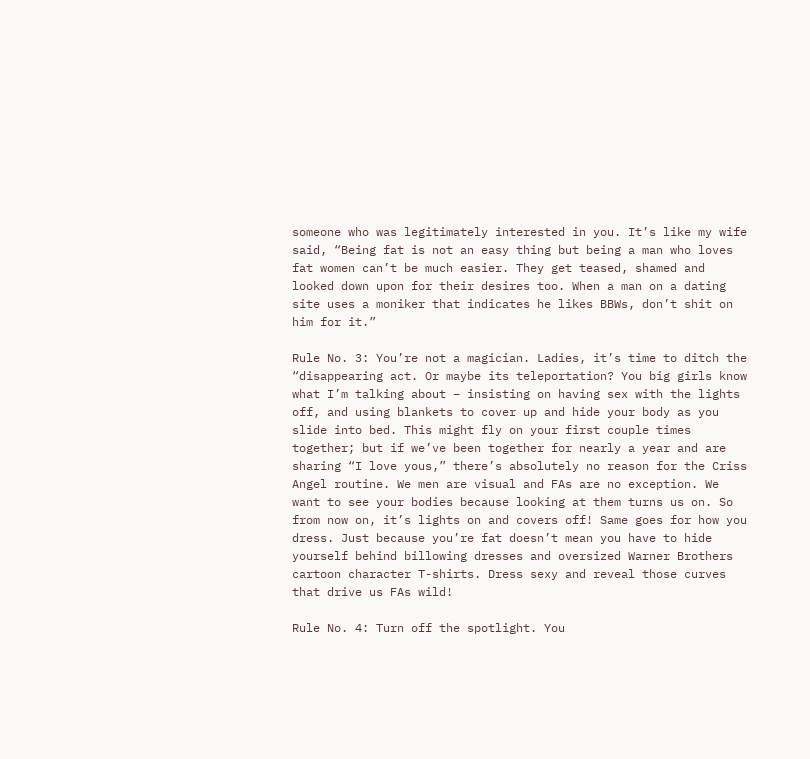someone who was legitimately interested in you. It’s like my wife said, “Being fat is not an easy thing but being a man who loves fat women can’t be much easier. They get teased, shamed and looked down upon for their desires too. When a man on a dating site uses a moniker that indicates he likes BBWs, don’t shit on him for it.”

Rule No. 3: You’re not a magician. Ladies, it’s time to ditch the “disappearing act. Or maybe its teleportation? You big girls know what I’m talking about – insisting on having sex with the lights off, and using blankets to cover up and hide your body as you slide into bed. This might fly on your first couple times together; but if we’ve been together for nearly a year and are sharing “I love yous,” there’s absolutely no reason for the Criss Angel routine. We men are visual and FAs are no exception. We want to see your bodies because looking at them turns us on. So from now on, it’s lights on and covers off! Same goes for how you dress. Just because you’re fat doesn’t mean you have to hide yourself behind billowing dresses and oversized Warner Brothers cartoon character T-shirts. Dress sexy and reveal those curves that drive us FAs wild!

Rule No. 4: Turn off the spotlight. You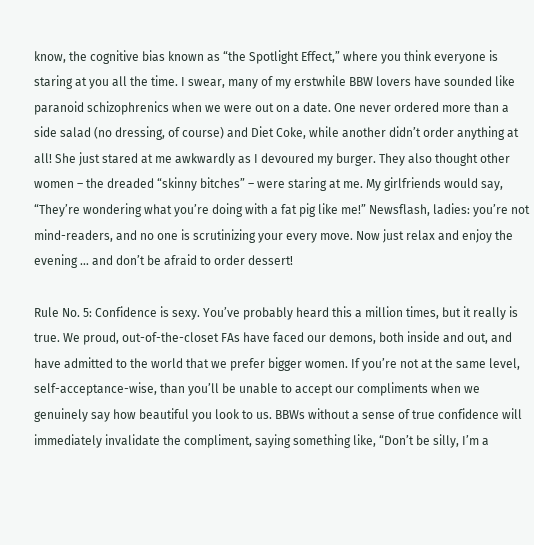know, the cognitive bias known as “the Spotlight Effect,” where you think everyone is staring at you all the time. I swear, many of my erstwhile BBW lovers have sounded like paranoid schizophrenics when we were out on a date. One never ordered more than a side salad (no dressing, of course) and Diet Coke, while another didn’t order anything at all! She just stared at me awkwardly as I devoured my burger. They also thought other women – the dreaded “skinny bitches” – were staring at me. My girlfriends would say, “They’re wondering what you’re doing with a fat pig like me!” Newsflash, ladies: you’re not mind-readers, and no one is scrutinizing your every move. Now just relax and enjoy the evening … and don’t be afraid to order dessert!

Rule No. 5: Confidence is sexy. You’ve probably heard this a million times, but it really is true. We proud, out-of-the-closet FAs have faced our demons, both inside and out, and have admitted to the world that we prefer bigger women. If you’re not at the same level, self-acceptance-wise, than you’ll be unable to accept our compliments when we genuinely say how beautiful you look to us. BBWs without a sense of true confidence will immediately invalidate the compliment, saying something like, “Don’t be silly, I’m a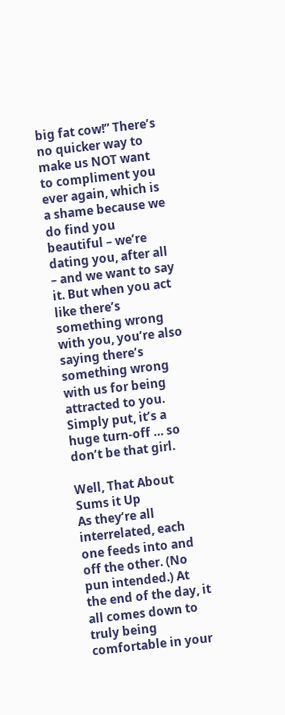big fat cow!” There’s no quicker way to make us NOT want to compliment you ever again, which is a shame because we do find you beautiful – we’re dating you, after all – and we want to say it. But when you act like there’s something wrong with you, you’re also saying there’s something wrong with us for being attracted to you. Simply put, it’s a huge turn-off … so don’t be that girl.

Well, That About Sums it Up
As they’re all interrelated, each one feeds into and off the other. (No pun intended.) At the end of the day, it all comes down to truly being comfortable in your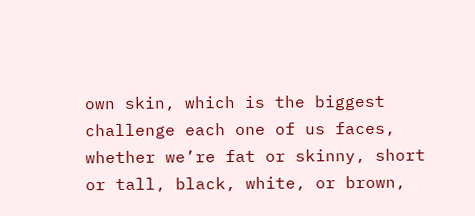own skin, which is the biggest challenge each one of us faces, whether we’re fat or skinny, short or tall, black, white, or brown,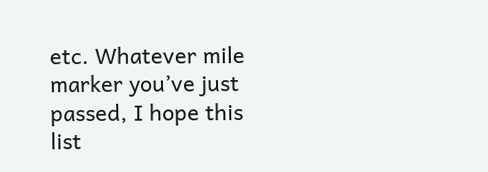etc. Whatever mile marker you’ve just passed, I hope this list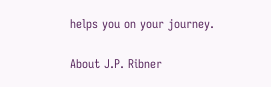helps you on your journey.

About J.P. Ribner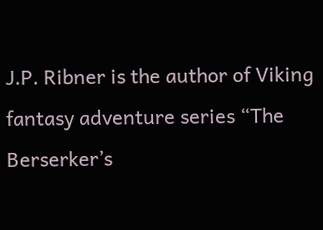J.P. Ribner is the author of Viking fantasy adventure series “The Berserker’s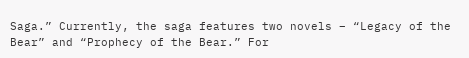Saga.” Currently, the saga features two novels – “Legacy of the Bear” and “Prophecy of the Bear.” For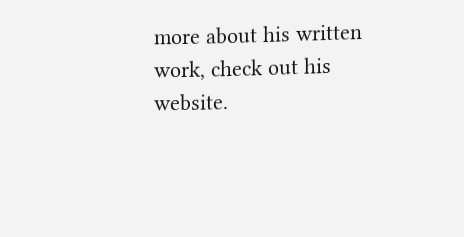more about his written work, check out his website.